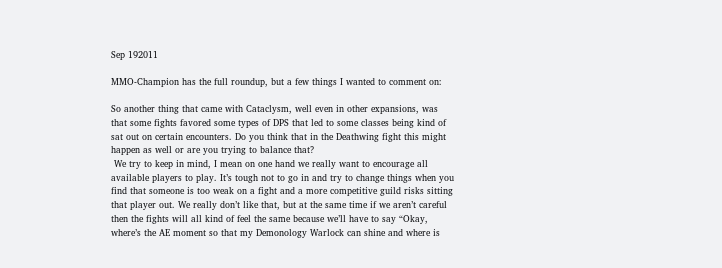Sep 192011

MMO-Champion has the full roundup, but a few things I wanted to comment on:

So another thing that came with Cataclysm, well even in other expansions, was that some fights favored some types of DPS that led to some classes being kind of sat out on certain encounters. Do you think that in the Deathwing fight this might happen as well or are you trying to balance that?
 We try to keep in mind, I mean on one hand we really want to encourage all available players to play. It’s tough not to go in and try to change things when you find that someone is too weak on a fight and a more competitive guild risks sitting that player out. We really don’t like that, but at the same time if we aren’t careful then the fights will all kind of feel the same because we’ll have to say “Okay, where’s the AE moment so that my Demonology Warlock can shine and where is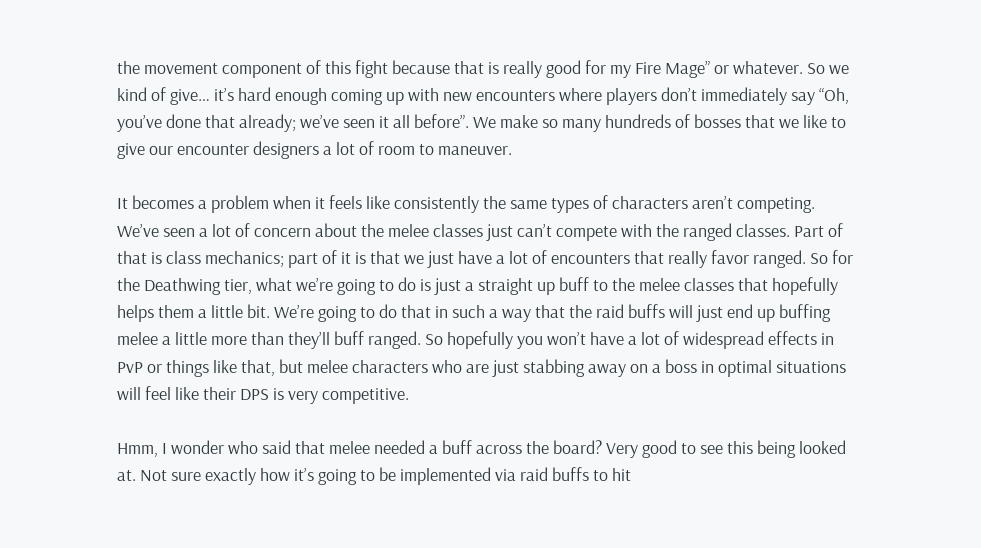the movement component of this fight because that is really good for my Fire Mage” or whatever. So we kind of give… it’s hard enough coming up with new encounters where players don’t immediately say “Oh, you’ve done that already; we’ve seen it all before”. We make so many hundreds of bosses that we like to give our encounter designers a lot of room to maneuver.

It becomes a problem when it feels like consistently the same types of characters aren’t competing. We’ve seen a lot of concern about the melee classes just can’t compete with the ranged classes. Part of that is class mechanics; part of it is that we just have a lot of encounters that really favor ranged. So for the Deathwing tier, what we’re going to do is just a straight up buff to the melee classes that hopefully helps them a little bit. We’re going to do that in such a way that the raid buffs will just end up buffing melee a little more than they’ll buff ranged. So hopefully you won’t have a lot of widespread effects in PvP or things like that, but melee characters who are just stabbing away on a boss in optimal situations will feel like their DPS is very competitive.

Hmm, I wonder who said that melee needed a buff across the board? Very good to see this being looked at. Not sure exactly how it’s going to be implemented via raid buffs to hit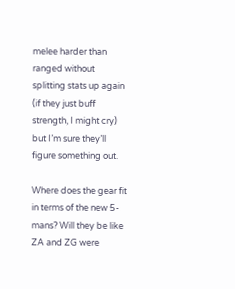melee harder than ranged without splitting stats up again (if they just buff strength, I might cry) but I’m sure they’ll figure something out.

Where does the gear fit in terms of the new 5-mans? Will they be like ZA and ZG were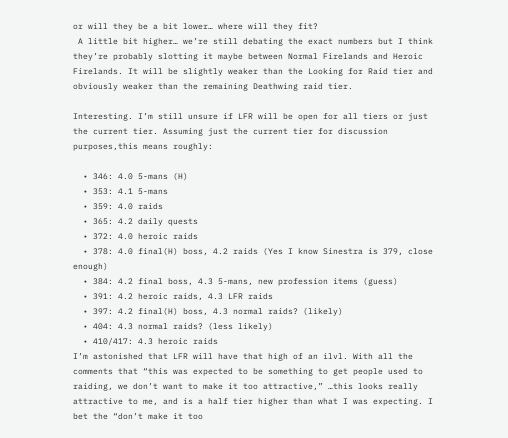or will they be a bit lower… where will they fit?
 A little bit higher… we’re still debating the exact numbers but I think they’re probably slotting it maybe between Normal Firelands and Heroic Firelands. It will be slightly weaker than the Looking for Raid tier and obviously weaker than the remaining Deathwing raid tier.

Interesting. I’m still unsure if LFR will be open for all tiers or just the current tier. Assuming just the current tier for discussion purposes,this means roughly:

  • 346: 4.0 5-mans (H)
  • 353: 4.1 5-mans
  • 359: 4.0 raids
  • 365: 4.2 daily quests
  • 372: 4.0 heroic raids
  • 378: 4.0 final(H) boss, 4.2 raids (Yes I know Sinestra is 379, close enough)
  • 384: 4.2 final boss, 4.3 5-mans, new profession items (guess)
  • 391: 4.2 heroic raids, 4.3 LFR raids
  • 397: 4.2 final(H) boss, 4.3 normal raids? (likely)
  • 404: 4.3 normal raids? (less likely)
  • 410/417: 4.3 heroic raids
I’m astonished that LFR will have that high of an ilvl. With all the comments that “this was expected to be something to get people used to raiding, we don’t want to make it too attractive,” …this looks really attractive to me, and is a half tier higher than what I was expecting. I bet the “don’t make it too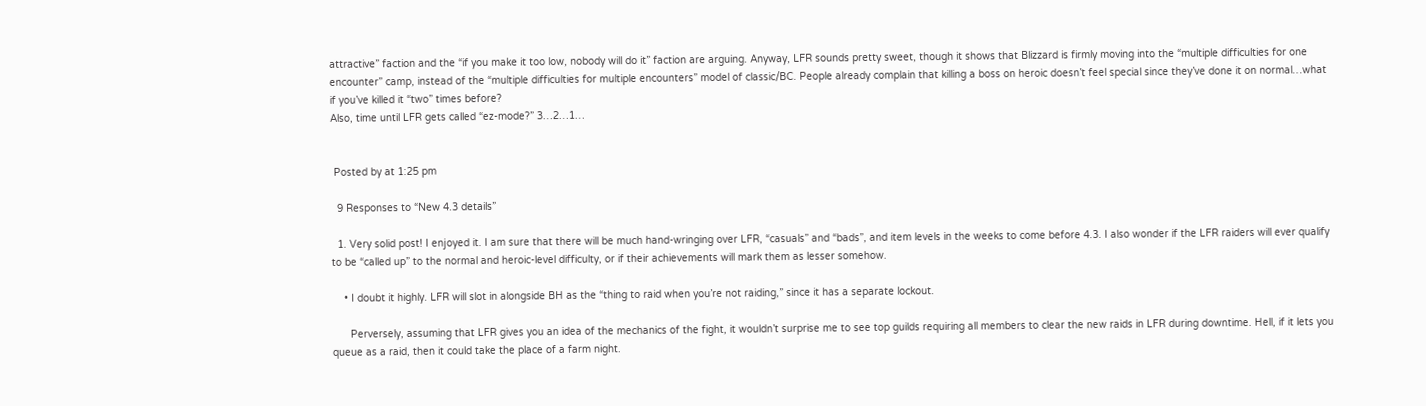attractive” faction and the “if you make it too low, nobody will do it” faction are arguing. Anyway, LFR sounds pretty sweet, though it shows that Blizzard is firmly moving into the “multiple difficulties for one encounter” camp, instead of the “multiple difficulties for multiple encounters” model of classic/BC. People already complain that killing a boss on heroic doesn’t feel special since they’ve done it on normal…what if you’ve killed it “two” times before?
Also, time until LFR gets called “ez-mode?” 3…2…1…


 Posted by at 1:25 pm

  9 Responses to “New 4.3 details”

  1. Very solid post! I enjoyed it. I am sure that there will be much hand-wringing over LFR, “casuals” and “bads”, and item levels in the weeks to come before 4.3. I also wonder if the LFR raiders will ever qualify to be “called up” to the normal and heroic-level difficulty, or if their achievements will mark them as lesser somehow.

    • I doubt it highly. LFR will slot in alongside BH as the “thing to raid when you’re not raiding,” since it has a separate lockout.

      Perversely, assuming that LFR gives you an idea of the mechanics of the fight, it wouldn’t surprise me to see top guilds requiring all members to clear the new raids in LFR during downtime. Hell, if it lets you queue as a raid, then it could take the place of a farm night.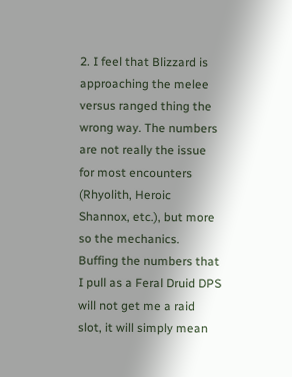2. I feel that Blizzard is approaching the melee versus ranged thing the wrong way. The numbers are not really the issue for most encounters (Rhyolith, Heroic Shannox, etc.), but more so the mechanics. Buffing the numbers that I pull as a Feral Druid DPS will not get me a raid slot, it will simply mean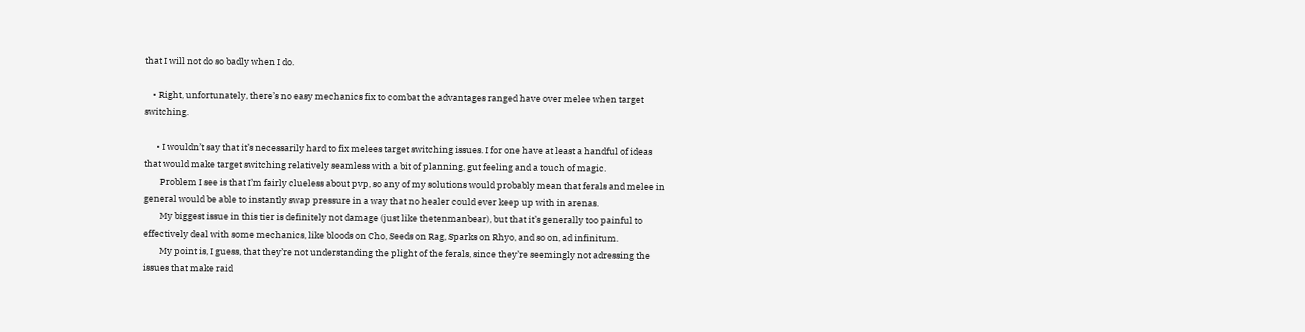that I will not do so badly when I do.

    • Right, unfortunately, there’s no easy mechanics fix to combat the advantages ranged have over melee when target switching.

      • I wouldn’t say that it’s necessarily hard to fix melees target switching issues. I for one have at least a handful of ideas that would make target switching relatively seamless with a bit of planning, gut feeling and a touch of magic.
        Problem I see is that I’m fairly clueless about pvp, so any of my solutions would probably mean that ferals and melee in general would be able to instantly swap pressure in a way that no healer could ever keep up with in arenas.
        My biggest issue in this tier is definitely not damage (just like thetenmanbear), but that it’s generally too painful to effectively deal with some mechanics, like bloods on Cho, Seeds on Rag, Sparks on Rhyo, and so on, ad infinitum.
        My point is, I guess, that they’re not understanding the plight of the ferals, since they’re seemingly not adressing the issues that make raid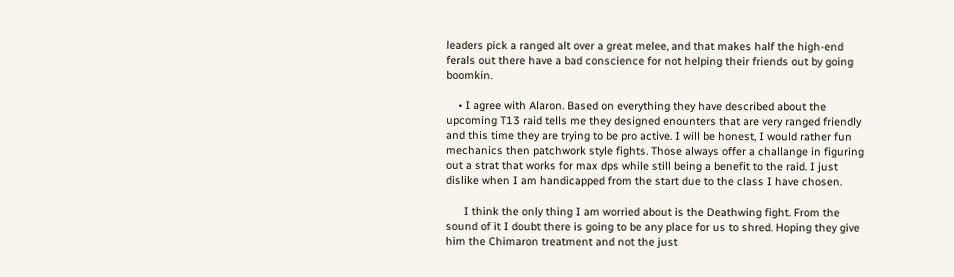leaders pick a ranged alt over a great melee, and that makes half the high-end ferals out there have a bad conscience for not helping their friends out by going boomkin.

    • I agree with Alaron. Based on everything they have described about the upcoming T13 raid tells me they designed enounters that are very ranged friendly and this time they are trying to be pro active. I will be honest, I would rather fun mechanics then patchwork style fights. Those always offer a challange in figuring out a strat that works for max dps while still being a benefit to the raid. I just dislike when I am handicapped from the start due to the class I have chosen.

      I think the only thing I am worried about is the Deathwing fight. From the sound of it I doubt there is going to be any place for us to shred. Hoping they give him the Chimaron treatment and not the just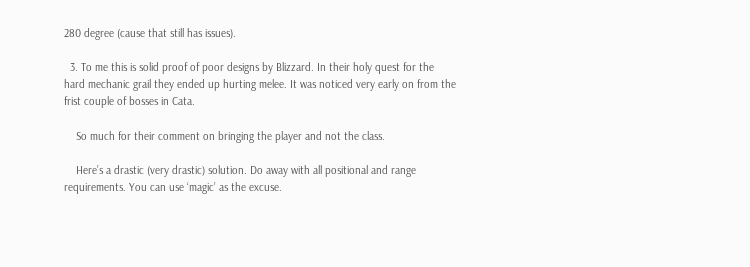280 degree (cause that still has issues).

  3. To me this is solid proof of poor designs by Blizzard. In their holy quest for the hard mechanic grail they ended up hurting melee. It was noticed very early on from the frist couple of bosses in Cata.

    So much for their comment on bringing the player and not the class.

    Here’s a drastic (very drastic) solution. Do away with all positional and range requirements. You can use ‘magic’ as the excuse.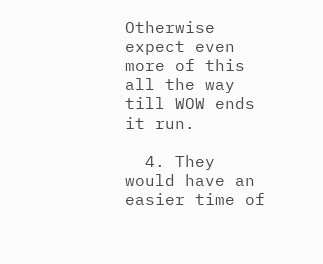Otherwise expect even more of this all the way till WOW ends it run.

  4. They would have an easier time of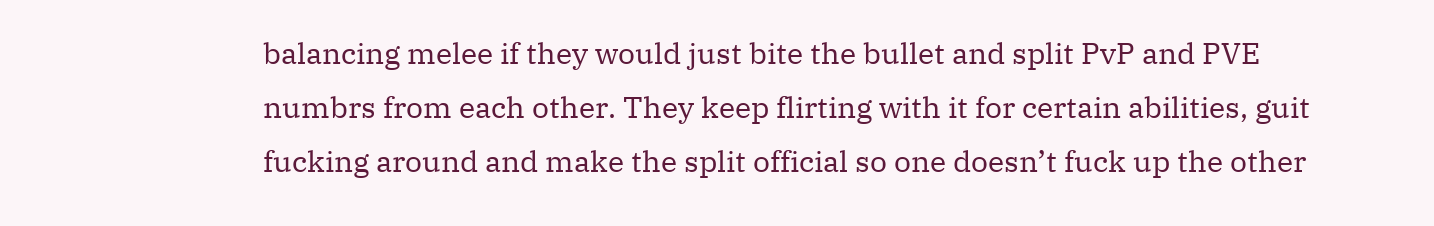balancing melee if they would just bite the bullet and split PvP and PVE numbrs from each other. They keep flirting with it for certain abilities, guit fucking around and make the split official so one doesn’t fuck up the other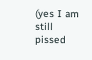(yes I am still pissed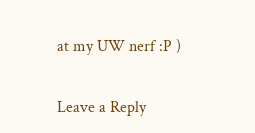at my UW nerf :P )

Leave a Reply